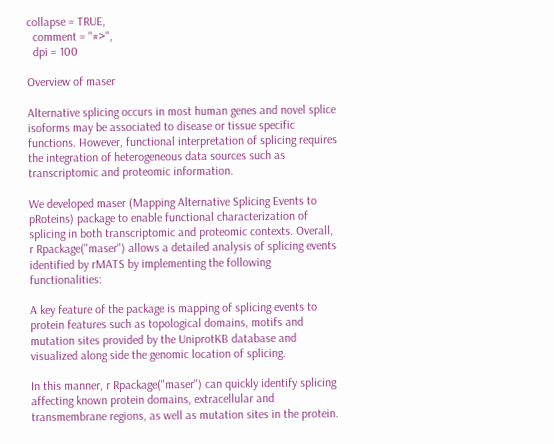collapse = TRUE,
  comment = "#>",
  dpi = 100

Overview of maser

Alternative splicing occurs in most human genes and novel splice isoforms may be associated to disease or tissue specific functions. However, functional interpretation of splicing requires the integration of heterogeneous data sources such as transcriptomic and proteomic information.

We developed maser (Mapping Alternative Splicing Events to pRoteins) package to enable functional characterization of splicing in both transcriptomic and proteomic contexts. Overall, r Rpackage("maser") allows a detailed analysis of splicing events identified by rMATS by implementing the following functionalities:

A key feature of the package is mapping of splicing events to protein features such as topological domains, motifs and mutation sites provided by the UniprotKB database and visualized along side the genomic location of splicing.

In this manner, r Rpackage("maser") can quickly identify splicing affecting known protein domains, extracellular and transmembrane regions, as well as mutation sites in the protein.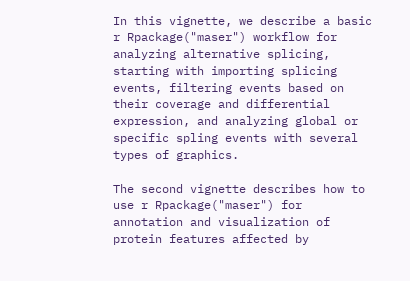In this vignette, we describe a basic r Rpackage("maser") workflow for analyzing alternative splicing, starting with importing splicing events, filtering events based on their coverage and differential expression, and analyzing global or specific spling events with several types of graphics.

The second vignette describes how to use r Rpackage("maser") for annotation and visualization of protein features affected by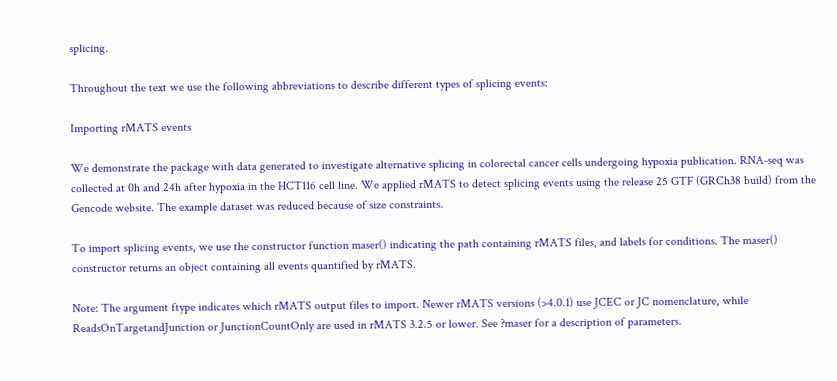splicing.

Throughout the text we use the following abbreviations to describe different types of splicing events:

Importing rMATS events

We demonstrate the package with data generated to investigate alternative splicing in colorectal cancer cells undergoing hypoxia publication. RNA-seq was collected at 0h and 24h after hypoxia in the HCT116 cell line. We applied rMATS to detect splicing events using the release 25 GTF (GRCh38 build) from the Gencode website. The example dataset was reduced because of size constraints.

To import splicing events, we use the constructor function maser() indicating the path containing rMATS files, and labels for conditions. The maser() constructor returns an object containing all events quantified by rMATS.

Note: The argument ftype indicates which rMATS output files to import. Newer rMATS versions (>4.0.1) use JCEC or JC nomenclature, while ReadsOnTargetandJunction or JunctionCountOnly are used in rMATS 3.2.5 or lower. See ?maser for a description of parameters.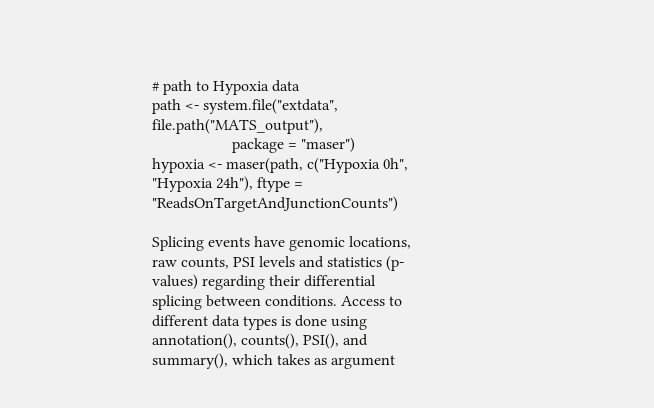# path to Hypoxia data
path <- system.file("extdata", file.path("MATS_output"),
                    package = "maser")
hypoxia <- maser(path, c("Hypoxia 0h", "Hypoxia 24h"), ftype = "ReadsOnTargetAndJunctionCounts")

Splicing events have genomic locations, raw counts, PSI levels and statistics (p-values) regarding their differential splicing between conditions. Access to different data types is done using annotation(), counts(), PSI(), and summary(), which takes as argument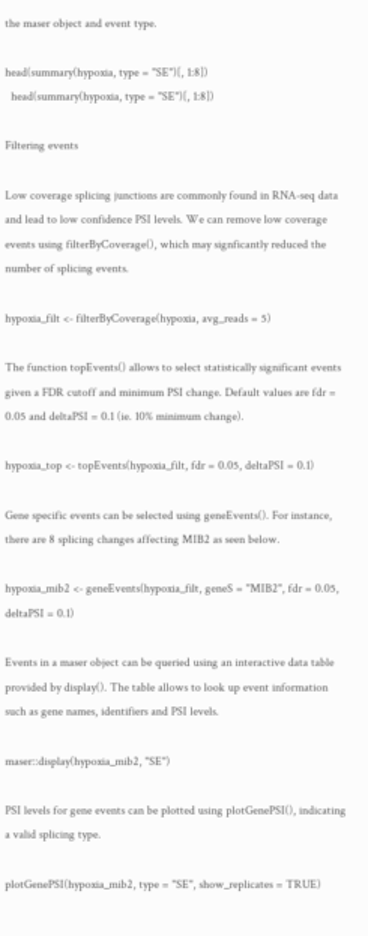the maser object and event type.

head(summary(hypoxia, type = "SE")[, 1:8])
  head(summary(hypoxia, type = "SE")[, 1:8])

Filtering events

Low coverage splicing junctions are commonly found in RNA-seq data and lead to low confidence PSI levels. We can remove low coverage events using filterByCoverage(), which may signficantly reduced the number of splicing events.

hypoxia_filt <- filterByCoverage(hypoxia, avg_reads = 5)

The function topEvents() allows to select statistically significant events given a FDR cutoff and minimum PSI change. Default values are fdr = 0.05 and deltaPSI = 0.1 (ie. 10% minimum change).

hypoxia_top <- topEvents(hypoxia_filt, fdr = 0.05, deltaPSI = 0.1)

Gene specific events can be selected using geneEvents(). For instance, there are 8 splicing changes affecting MIB2 as seen below.

hypoxia_mib2 <- geneEvents(hypoxia_filt, geneS = "MIB2", fdr = 0.05, deltaPSI = 0.1)

Events in a maser object can be queried using an interactive data table provided by display(). The table allows to look up event information such as gene names, identifiers and PSI levels.

maser::display(hypoxia_mib2, "SE")

PSI levels for gene events can be plotted using plotGenePSI(), indicating a valid splicing type.

plotGenePSI(hypoxia_mib2, type = "SE", show_replicates = TRUE)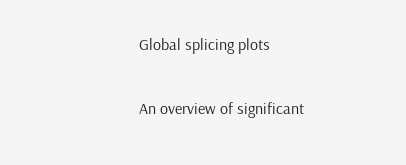Global splicing plots

An overview of significant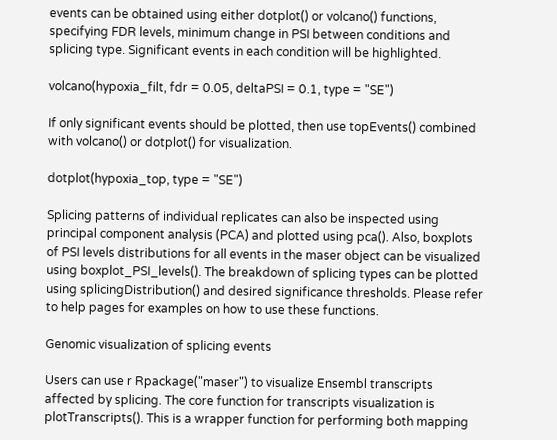events can be obtained using either dotplot() or volcano() functions, specifying FDR levels, minimum change in PSI between conditions and splicing type. Significant events in each condition will be highlighted.

volcano(hypoxia_filt, fdr = 0.05, deltaPSI = 0.1, type = "SE")

If only significant events should be plotted, then use topEvents() combined with volcano() or dotplot() for visualization.

dotplot(hypoxia_top, type = "SE")

Splicing patterns of individual replicates can also be inspected using principal component analysis (PCA) and plotted using pca(). Also, boxplots of PSI levels distributions for all events in the maser object can be visualized using boxplot_PSI_levels(). The breakdown of splicing types can be plotted using splicingDistribution() and desired significance thresholds. Please refer to help pages for examples on how to use these functions.

Genomic visualization of splicing events

Users can use r Rpackage("maser") to visualize Ensembl transcripts affected by splicing. The core function for transcripts visualization is plotTranscripts(). This is a wrapper function for performing both mapping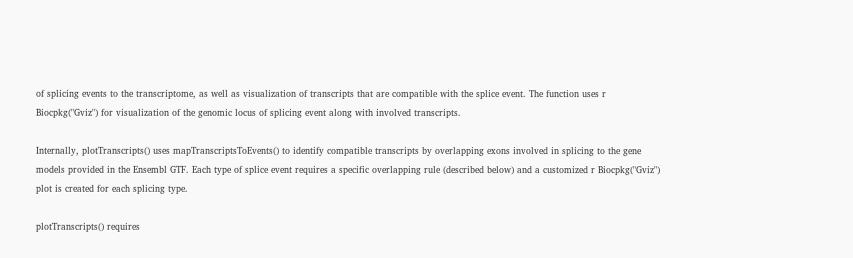of splicing events to the transcriptome, as well as visualization of transcripts that are compatible with the splice event. The function uses r Biocpkg("Gviz") for visualization of the genomic locus of splicing event along with involved transcripts.

Internally, plotTranscripts() uses mapTranscriptsToEvents() to identify compatible transcripts by overlapping exons involved in splicing to the gene models provided in the Ensembl GTF. Each type of splice event requires a specific overlapping rule (described below) and a customized r Biocpkg("Gviz") plot is created for each splicing type.

plotTranscripts() requires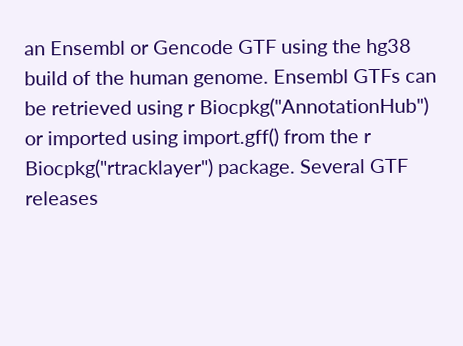an Ensembl or Gencode GTF using the hg38 build of the human genome. Ensembl GTFs can be retrieved using r Biocpkg("AnnotationHub") or imported using import.gff() from the r Biocpkg("rtracklayer") package. Several GTF releases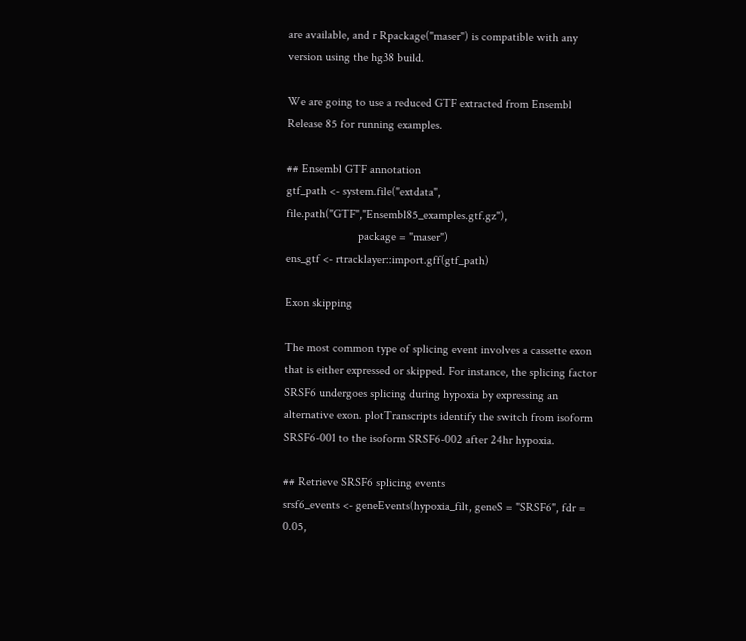are available, and r Rpackage("maser") is compatible with any version using the hg38 build.

We are going to use a reduced GTF extracted from Ensembl Release 85 for running examples.

## Ensembl GTF annotation
gtf_path <- system.file("extdata", file.path("GTF","Ensembl85_examples.gtf.gz"),
                        package = "maser")
ens_gtf <- rtracklayer::import.gff(gtf_path)

Exon skipping

The most common type of splicing event involves a cassette exon that is either expressed or skipped. For instance, the splicing factor SRSF6 undergoes splicing during hypoxia by expressing an alternative exon. plotTranscripts identify the switch from isoform SRSF6-001 to the isoform SRSF6-002 after 24hr hypoxia.

## Retrieve SRSF6 splicing events
srsf6_events <- geneEvents(hypoxia_filt, geneS = "SRSF6", fdr = 0.05,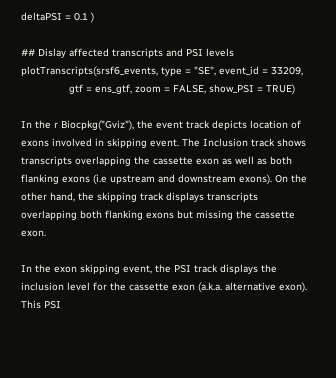deltaPSI = 0.1 )

## Dislay affected transcripts and PSI levels
plotTranscripts(srsf6_events, type = "SE", event_id = 33209,
                gtf = ens_gtf, zoom = FALSE, show_PSI = TRUE)

In the r Biocpkg("Gviz"), the event track depicts location of exons involved in skipping event. The Inclusion track shows transcripts overlapping the cassette exon as well as both flanking exons (i.e upstream and downstream exons). On the other hand, the skipping track displays transcripts overlapping both flanking exons but missing the cassette exon.

In the exon skipping event, the PSI track displays the inclusion level for the cassette exon (a.k.a. alternative exon). This PSI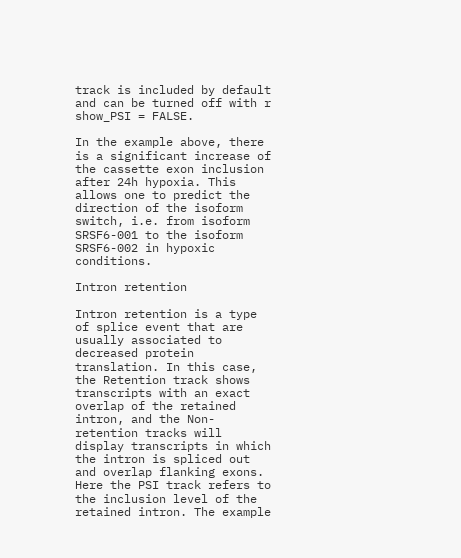track is included by default and can be turned off with r show_PSI = FALSE.

In the example above, there is a significant increase of the cassette exon inclusion after 24h hypoxia. This allows one to predict the direction of the isoform switch, i.e. from isoform SRSF6-001 to the isoform SRSF6-002 in hypoxic conditions.

Intron retention

Intron retention is a type of splice event that are usually associated to decreased protein translation. In this case, the Retention track shows transcripts with an exact overlap of the retained intron, and the Non-retention tracks will display transcripts in which the intron is spliced out and overlap flanking exons. Here the PSI track refers to the inclusion level of the retained intron. The example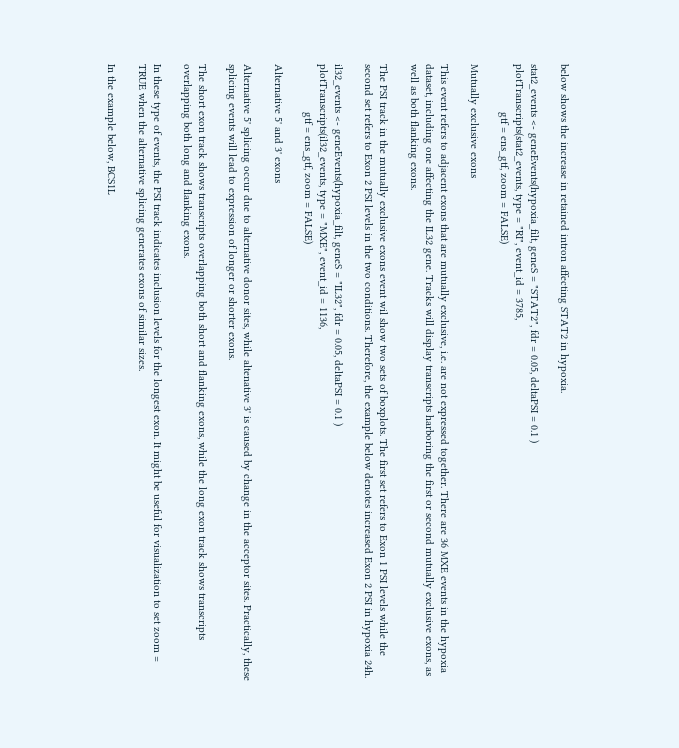below shows the increase in retained intron affecting STAT2 in hypoxia.

stat2_events <- geneEvents(hypoxia_filt, geneS = "STAT2", fdr = 0.05, deltaPSI = 0.1 )
plotTranscripts(stat2_events, type = "RI", event_id = 3785,
                gtf = ens_gtf, zoom = FALSE)

Mutually exclusive exons

This event refers to adjacent exons that are mutually exclusive, i.e. are not expressed together. There are 36 MXE events in the hypoxia dataset, including one affecting the IL32 gene. Tracks will display transcripts harboring the first or second mutually exclusive exons, as well as both flanking exons.

The PSI track in the mutually exclusive exons event wil show two sets of boxplots. The first set refers to Exon 1 PSI levels while the second set refers to Exon 2 PSI levels in the two conditions. Therefore, the example below denotes increased Exon 2 PSI in hypoxia 24h.

il32_events <- geneEvents(hypoxia_filt, geneS = "IL32", fdr = 0.05, deltaPSI = 0.1 )
plotTranscripts(il32_events, type = "MXE", event_id = 1136,
                gtf = ens_gtf, zoom = FALSE)

Alternative 5' and 3' exons

Alternative 5' splicing occur due to alternative donor sites, while altenative 3' is caused by change in the acceptor sites. Practically, these splicing events will lead to expression of longer or shorter exons.

The short exon track shows transcripts overlapping both short and flanking exons, while the long exon track shows transcripts overlapping both long and flanking exons.

In these type of events, the PSI track indicates inclusion levels for the longest exon. It might be useful for visualization to set zoom = TRUE when the alternative splicing generates exons of similar sizes.

In the example below, BCS1L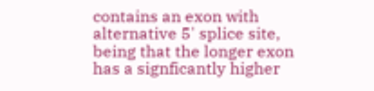contains an exon with alternative 5' splice site, being that the longer exon has a signficantly higher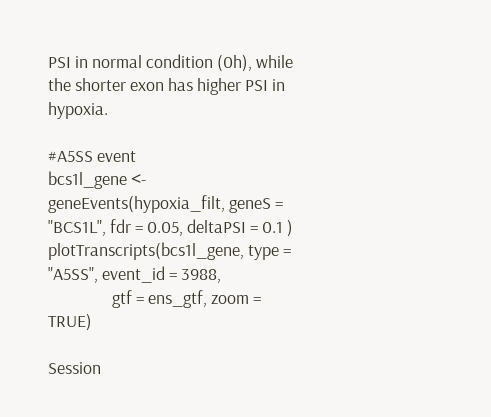PSI in normal condition (0h), while the shorter exon has higher PSI in hypoxia.

#A5SS event
bcs1l_gene <- geneEvents(hypoxia_filt, geneS = "BCS1L", fdr = 0.05, deltaPSI = 0.1 )
plotTranscripts(bcs1l_gene, type = "A5SS", event_id = 3988,
                gtf = ens_gtf, zoom = TRUE)

Session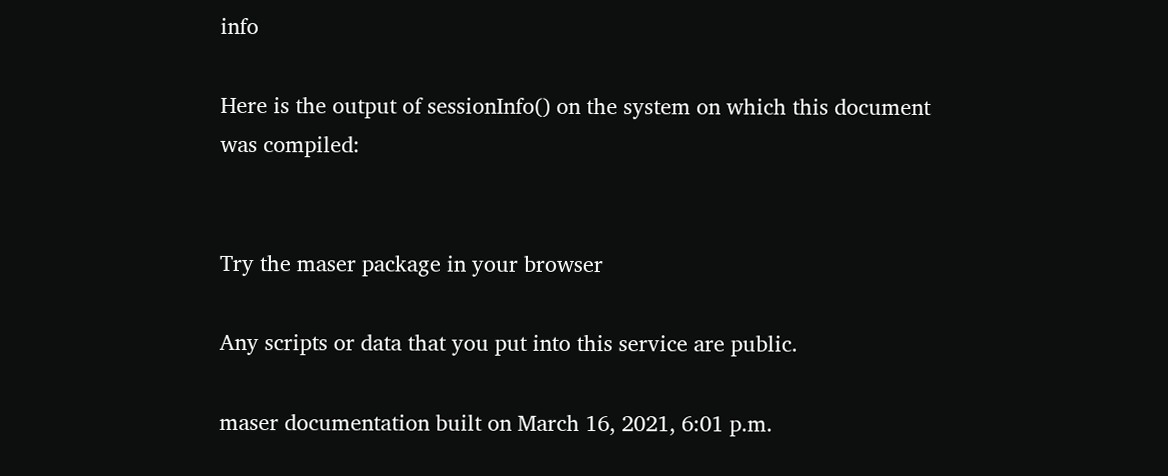info

Here is the output of sessionInfo() on the system on which this document was compiled:


Try the maser package in your browser

Any scripts or data that you put into this service are public.

maser documentation built on March 16, 2021, 6:01 p.m.